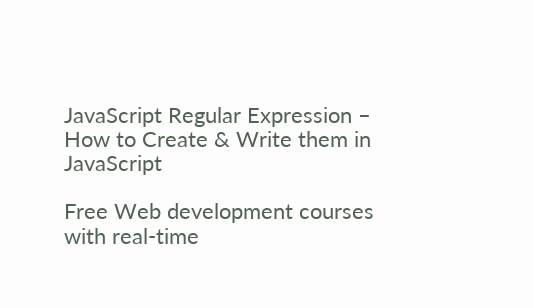JavaScript Regular Expression – How to Create & Write them in JavaScript

Free Web development courses with real-time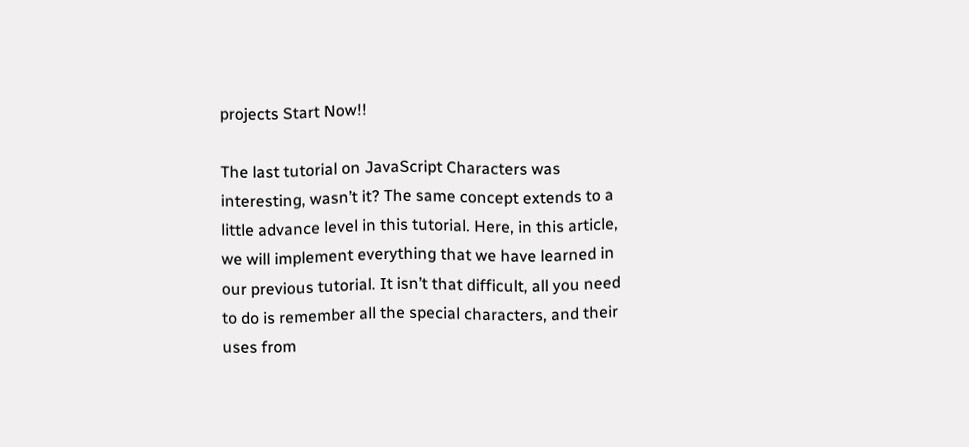projects Start Now!!

The last tutorial on JavaScript Characters was interesting, wasn’t it? The same concept extends to a little advance level in this tutorial. Here, in this article, we will implement everything that we have learned in our previous tutorial. It isn’t that difficult, all you need to do is remember all the special characters, and their uses from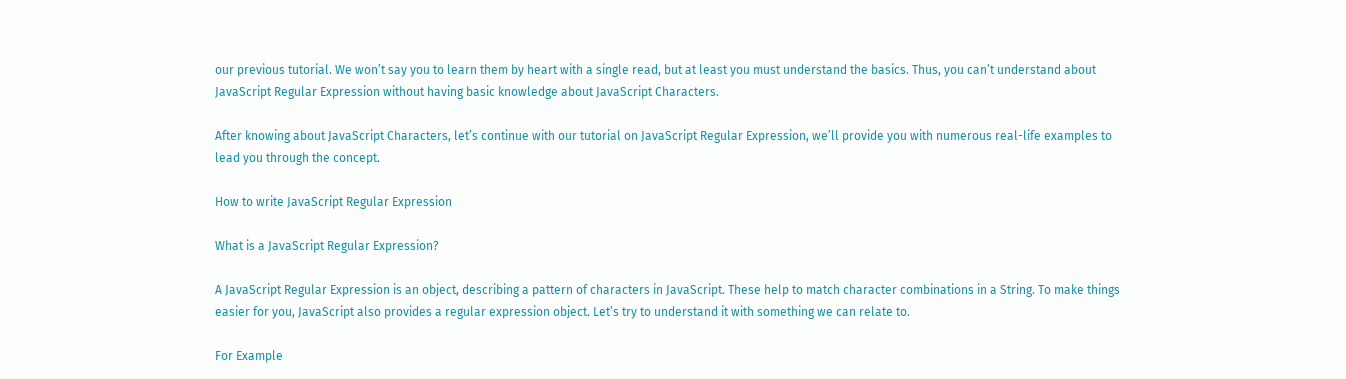our previous tutorial. We won’t say you to learn them by heart with a single read, but at least you must understand the basics. Thus, you can’t understand about JavaScript Regular Expression without having basic knowledge about JavaScript Characters.

After knowing about JavaScript Characters, let’s continue with our tutorial on JavaScript Regular Expression, we’ll provide you with numerous real-life examples to lead you through the concept.

How to write JavaScript Regular Expression

What is a JavaScript Regular Expression?

A JavaScript Regular Expression is an object, describing a pattern of characters in JavaScript. These help to match character combinations in a String. To make things easier for you, JavaScript also provides a regular expression object. Let’s try to understand it with something we can relate to.

For Example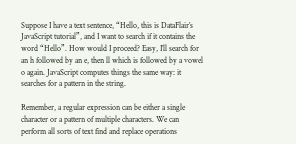Suppose I have a text sentence, “Hello, this is DataFlair’s JavaScript tutorial”, and I want to search if it contains the word “Hello”. How would I proceed? Easy, I’ll search for an h followed by an e, then ll which is followed by a vowel o again. JavaScript computes things the same way: it searches for a pattern in the string.

Remember, a regular expression can be either a single character or a pattern of multiple characters. We can perform all sorts of text find and replace operations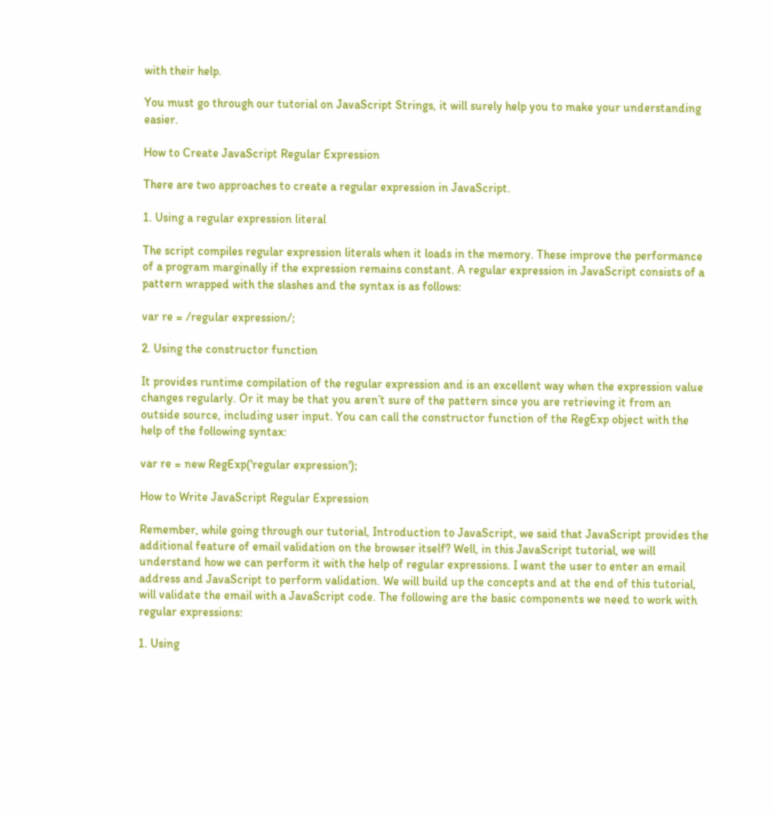with their help.

You must go through our tutorial on JavaScript Strings, it will surely help you to make your understanding easier.

How to Create JavaScript Regular Expression

There are two approaches to create a regular expression in JavaScript.

1. Using a regular expression literal

The script compiles regular expression literals when it loads in the memory. These improve the performance of a program marginally if the expression remains constant. A regular expression in JavaScript consists of a pattern wrapped with the slashes and the syntax is as follows:

var re = /regular expression/;

2. Using the constructor function

It provides runtime compilation of the regular expression and is an excellent way when the expression value changes regularly. Or it may be that you aren’t sure of the pattern since you are retrieving it from an outside source, including user input. You can call the constructor function of the RegExp object with the help of the following syntax:

var re = new RegExp('regular expression');

How to Write JavaScript Regular Expression

Remember, while going through our tutorial, Introduction to JavaScript, we said that JavaScript provides the additional feature of email validation on the browser itself? Well, in this JavaScript tutorial, we will understand how we can perform it with the help of regular expressions. I want the user to enter an email address and JavaScript to perform validation. We will build up the concepts and at the end of this tutorial, will validate the email with a JavaScript code. The following are the basic components we need to work with regular expressions:

1. Using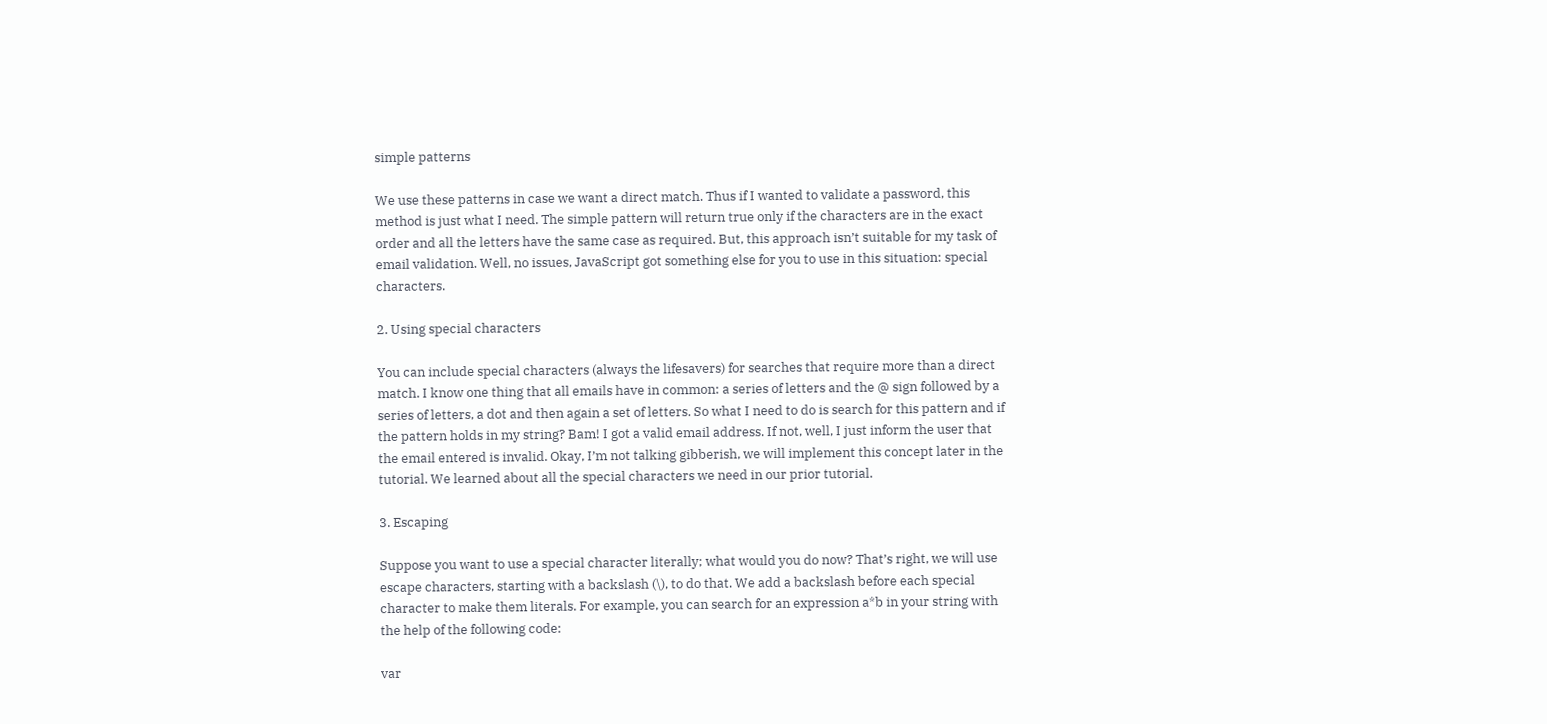simple patterns

We use these patterns in case we want a direct match. Thus if I wanted to validate a password, this method is just what I need. The simple pattern will return true only if the characters are in the exact order and all the letters have the same case as required. But, this approach isn’t suitable for my task of email validation. Well, no issues, JavaScript got something else for you to use in this situation: special characters.

2. Using special characters

You can include special characters (always the lifesavers) for searches that require more than a direct match. I know one thing that all emails have in common: a series of letters and the @ sign followed by a series of letters, a dot and then again a set of letters. So what I need to do is search for this pattern and if the pattern holds in my string? Bam! I got a valid email address. If not, well, I just inform the user that the email entered is invalid. Okay, I’m not talking gibberish, we will implement this concept later in the tutorial. We learned about all the special characters we need in our prior tutorial.

3. Escaping

Suppose you want to use a special character literally; what would you do now? That’s right, we will use escape characters, starting with a backslash (\), to do that. We add a backslash before each special character to make them literals. For example, you can search for an expression a*b in your string with the help of the following code:

var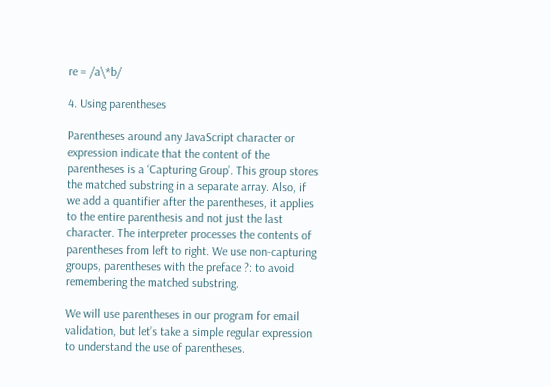re = /a\*b/

4. Using parentheses

Parentheses around any JavaScript character or expression indicate that the content of the parentheses is a ‘Capturing Group’. This group stores the matched substring in a separate array. Also, if we add a quantifier after the parentheses, it applies to the entire parenthesis and not just the last character. The interpreter processes the contents of parentheses from left to right. We use non-capturing groups, parentheses with the preface ?: to avoid remembering the matched substring.

We will use parentheses in our program for email validation, but let’s take a simple regular expression to understand the use of parentheses.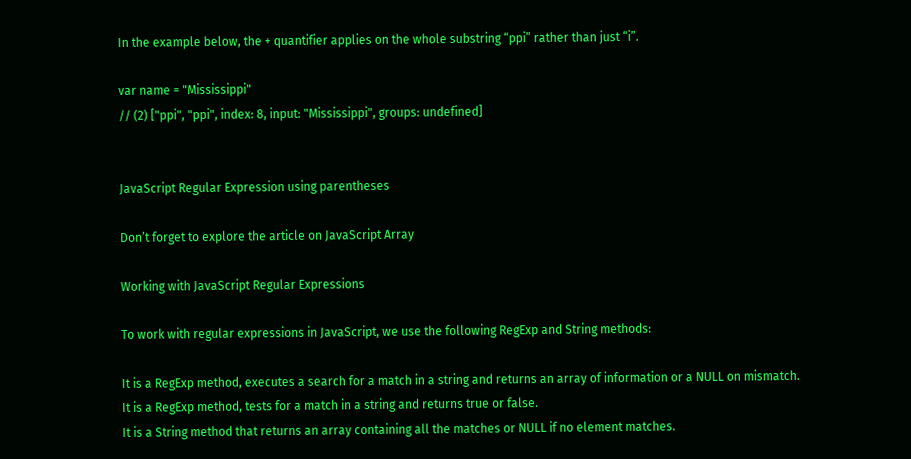In the example below, the + quantifier applies on the whole substring “ppi” rather than just “i”.

var name = "Mississippi"
// (2) ["ppi", "ppi", index: 8, input: "Mississippi", groups: undefined]


JavaScript Regular Expression using parentheses

Don’t forget to explore the article on JavaScript Array

Working with JavaScript Regular Expressions

To work with regular expressions in JavaScript, we use the following RegExp and String methods:

It is a RegExp method, executes a search for a match in a string and returns an array of information or a NULL on mismatch.
It is a RegExp method, tests for a match in a string and returns true or false.
It is a String method that returns an array containing all the matches or NULL if no element matches.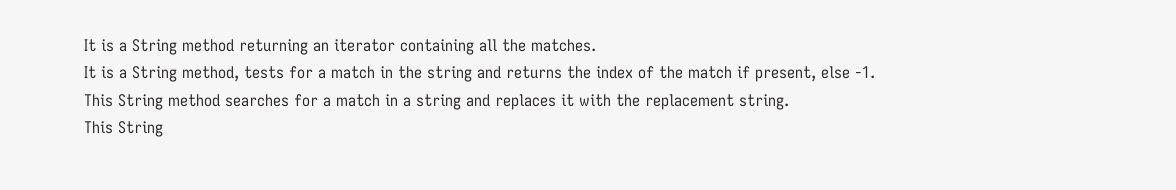It is a String method returning an iterator containing all the matches.
It is a String method, tests for a match in the string and returns the index of the match if present, else -1.
This String method searches for a match in a string and replaces it with the replacement string.
This String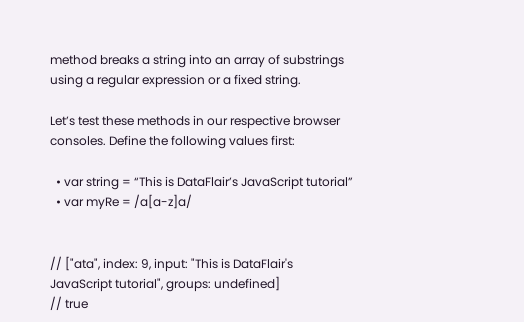method breaks a string into an array of substrings using a regular expression or a fixed string.

Let’s test these methods in our respective browser consoles. Define the following values first:

  • var string = “This is DataFlair’s JavaScript tutorial”
  • var myRe = /a[a-z]a/


// ["ata", index: 9, input: "This is DataFlair's JavaScript tutorial", groups: undefined]
// true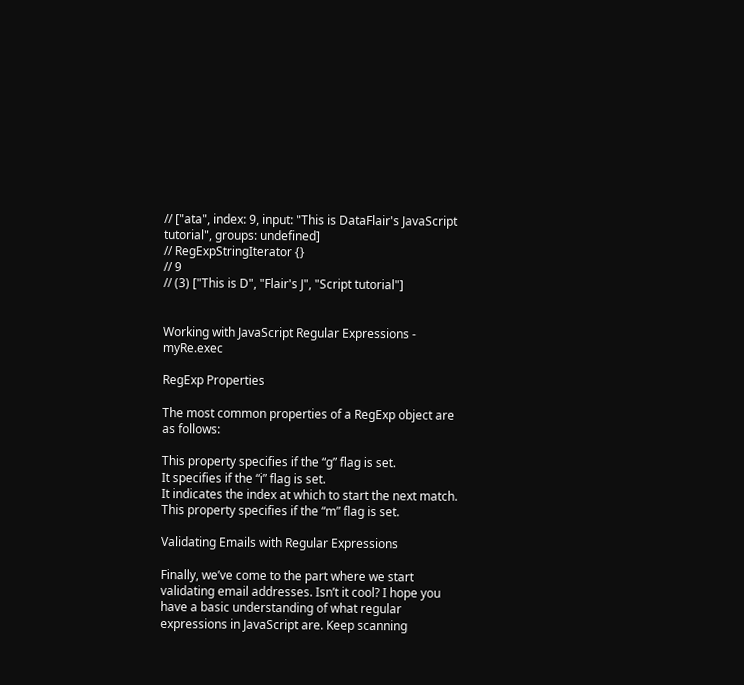// ["ata", index: 9, input: "This is DataFlair's JavaScript tutorial", groups: undefined]
// RegExpStringIterator {}
// 9
// (3) ["This is D", "Flair's J", "Script tutorial"]


Working with JavaScript Regular Expressions - myRe.exec

RegExp Properties

The most common properties of a RegExp object are as follows:

This property specifies if the “g” flag is set.
It specifies if the “i” flag is set.
It indicates the index at which to start the next match.
This property specifies if the “m” flag is set.

Validating Emails with Regular Expressions

Finally, we’ve come to the part where we start validating email addresses. Isn’t it cool? I hope you have a basic understanding of what regular expressions in JavaScript are. Keep scanning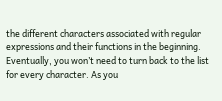the different characters associated with regular expressions and their functions in the beginning. Eventually, you won’t need to turn back to the list for every character. As you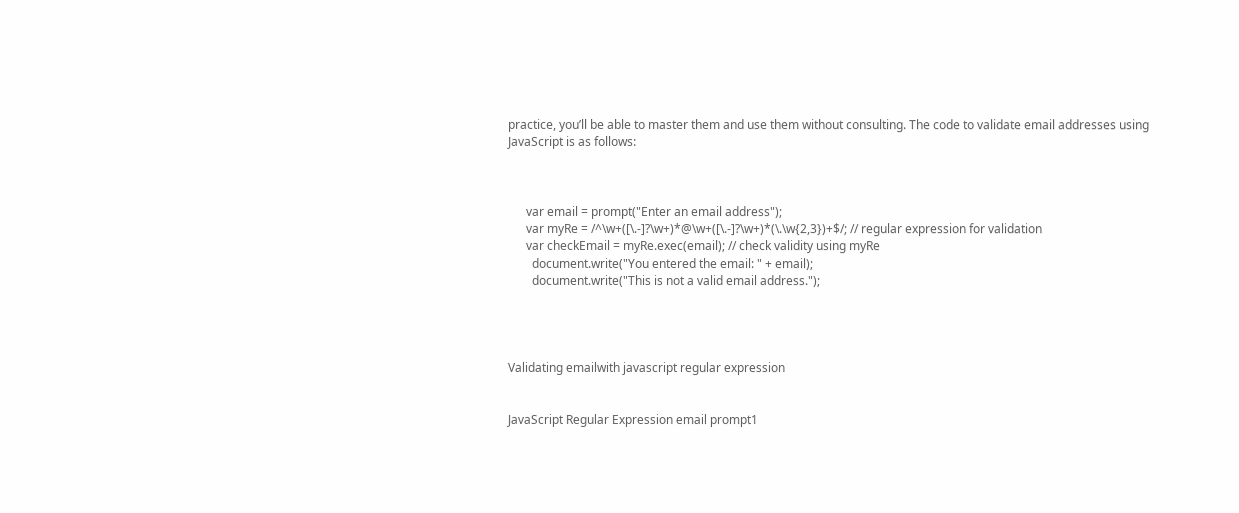practice, you’ll be able to master them and use them without consulting. The code to validate email addresses using JavaScript is as follows:



      var email = prompt("Enter an email address");
      var myRe = /^\w+([\.-]?\w+)*@\w+([\.-]?\w+)*(\.\w{2,3})+$/; // regular expression for validation
      var checkEmail = myRe.exec(email); // check validity using myRe
        document.write("You entered the email: " + email);
        document.write("This is not a valid email address.");




Validating emailwith javascript regular expression


JavaScript Regular Expression email prompt1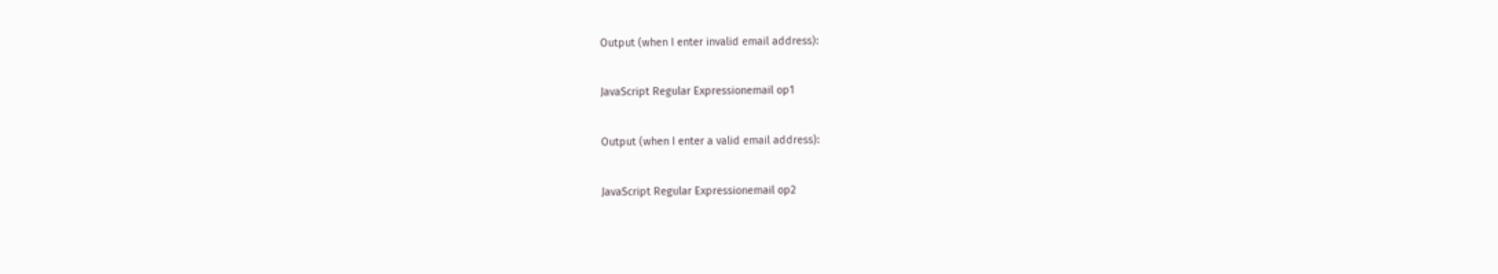Output (when I enter invalid email address):

JavaScript Regular Expressionemail op1

Output (when I enter a valid email address):

JavaScript Regular Expressionemail op2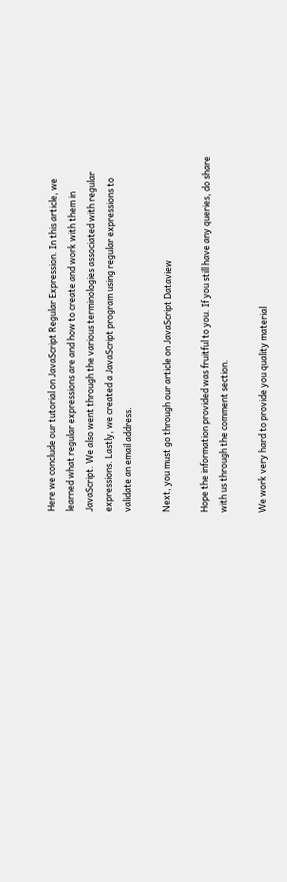Here we conclude our tutorial on JavaScript Regular Expression. In this article, we learned what regular expressions are and how to create and work with them in JavaScript. We also went through the various terminologies associated with regular expressions. Lastly, we created a JavaScript program using regular expressions to validate an email address.

Next, you must go through our article on JavaScript Dataview

Hope the information provided was fruitful to you. If you still have any queries, do share with us through the comment section.

We work very hard to provide you quality material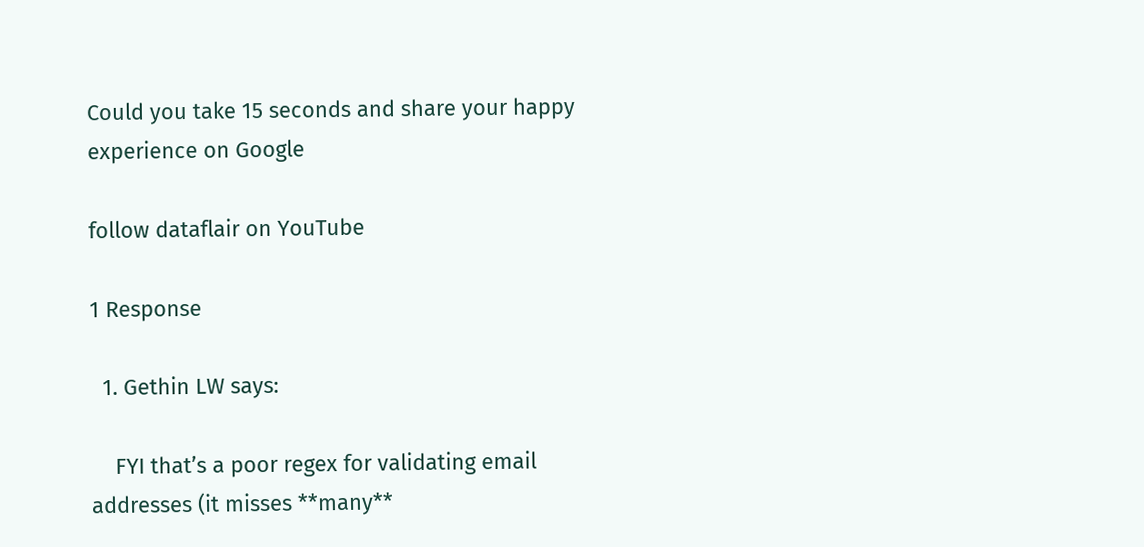Could you take 15 seconds and share your happy experience on Google

follow dataflair on YouTube

1 Response

  1. Gethin LW says:

    FYI that’s a poor regex for validating email addresses (it misses **many**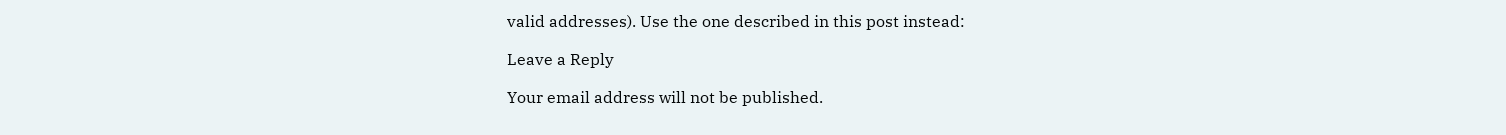valid addresses). Use the one described in this post instead:

Leave a Reply

Your email address will not be published.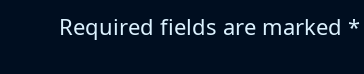Required fields are marked *